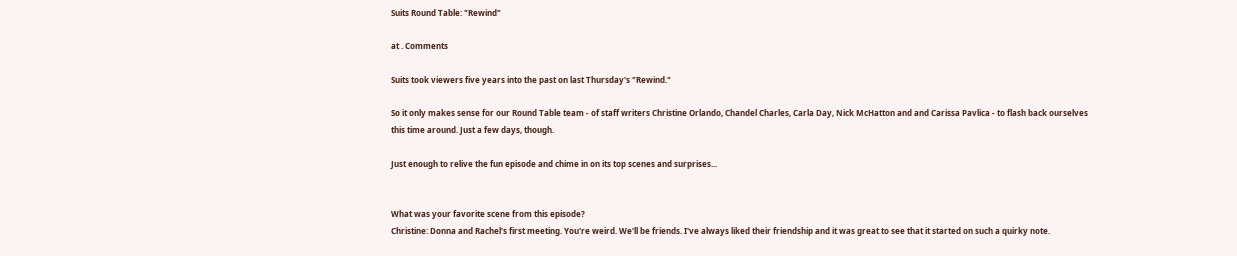Suits Round Table: "Rewind"

at . Comments

Suits took viewers five years into the past on last Thursday's "Rewind."

So it only makes sense for our Round Table team - of staff writers Christine Orlando, Chandel Charles, Carla Day, Nick McHatton and and Carissa Pavlica - to flash back ourselves this time around. Just a few days, though.

Just enough to relive the fun episode and chime in on its top scenes and surprises...


What was your favorite scene from this episode?
Christine: Donna and Rachel's first meeting. You're weird. We'll be friends. I've always liked their friendship and it was great to see that it started on such a quirky note.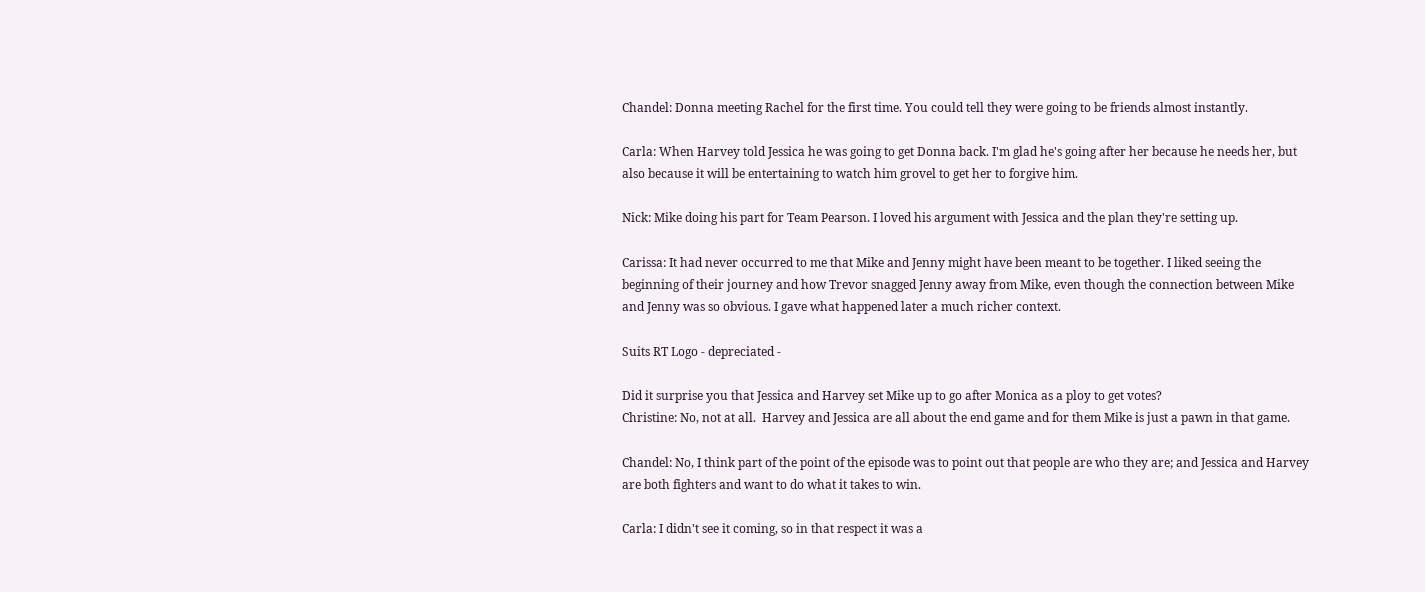Chandel: Donna meeting Rachel for the first time. You could tell they were going to be friends almost instantly.

Carla: When Harvey told Jessica he was going to get Donna back. I'm glad he's going after her because he needs her, but also because it will be entertaining to watch him grovel to get her to forgive him.

Nick: Mike doing his part for Team Pearson. I loved his argument with Jessica and the plan they're setting up.

Carissa: It had never occurred to me that Mike and Jenny might have been meant to be together. I liked seeing the beginning of their journey and how Trevor snagged Jenny away from Mike, even though the connection between Mike and Jenny was so obvious. I gave what happened later a much richer context.

Suits RT Logo - depreciated -

Did it surprise you that Jessica and Harvey set Mike up to go after Monica as a ploy to get votes?
Christine: No, not at all.  Harvey and Jessica are all about the end game and for them Mike is just a pawn in that game.

Chandel: No, I think part of the point of the episode was to point out that people are who they are; and Jessica and Harvey are both fighters and want to do what it takes to win.

Carla: I didn't see it coming, so in that respect it was a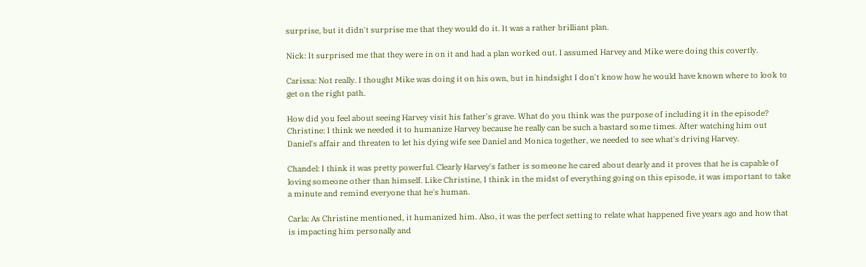surprise, but it didn't surprise me that they would do it. It was a rather brilliant plan.

Nick: It surprised me that they were in on it and had a plan worked out. I assumed Harvey and Mike were doing this covertly.

Carissa: Not really. I thought Mike was doing it on his own, but in hindsight I don't know how he would have known where to look to get on the right path.

How did you feel about seeing Harvey visit his father's grave. What do you think was the purpose of including it in the episode?
Christine: I think we needed it to humanize Harvey because he really can be such a bastard some times. After watching him out Daniel's affair and threaten to let his dying wife see Daniel and Monica together, we needed to see what's driving Harvey.

Chandel: I think it was pretty powerful. Clearly Harvey's father is someone he cared about dearly and it proves that he is capable of loving someone other than himself. Like Christine, I think in the midst of everything going on this episode, it was important to take a minute and remind everyone that he's human.

Carla: As Christine mentioned, it humanized him. Also, it was the perfect setting to relate what happened five years ago and how that is impacting him personally and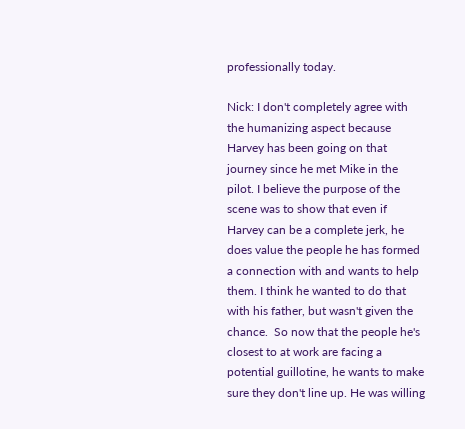professionally today.

Nick: I don't completely agree with the humanizing aspect because Harvey has been going on that journey since he met Mike in the pilot. I believe the purpose of the scene was to show that even if Harvey can be a complete jerk, he does value the people he has formed a connection with and wants to help them. I think he wanted to do that with his father, but wasn't given the chance.  So now that the people he's closest to at work are facing a potential guillotine, he wants to make sure they don't line up. He was willing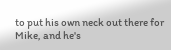to put his own neck out there for Mike, and he's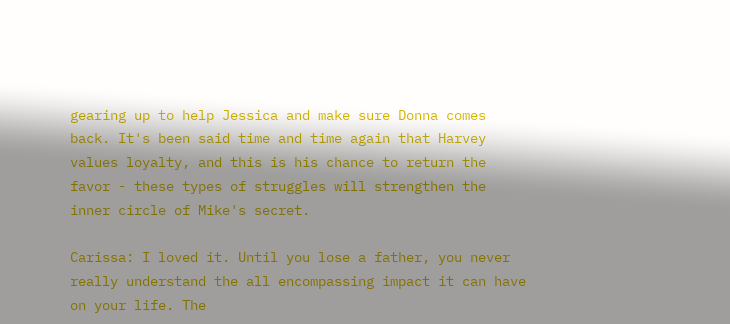gearing up to help Jessica and make sure Donna comes back. It's been said time and time again that Harvey values loyalty, and this is his chance to return the favor - these types of struggles will strengthen the inner circle of Mike's secret.

Carissa: I loved it. Until you lose a father, you never really understand the all encompassing impact it can have on your life. The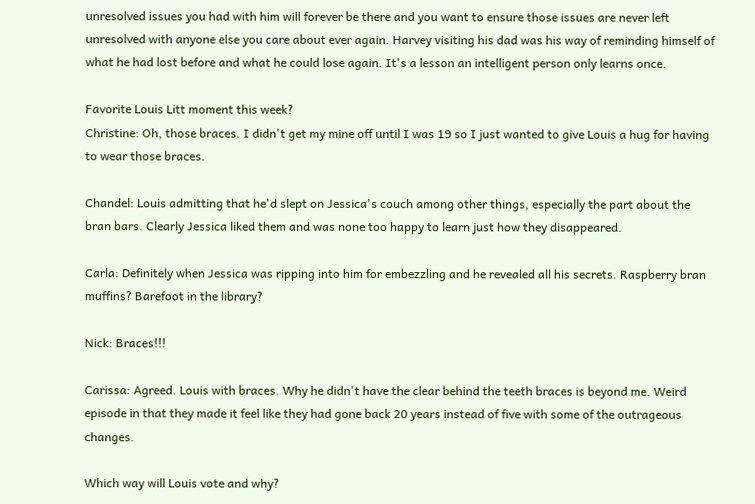unresolved issues you had with him will forever be there and you want to ensure those issues are never left unresolved with anyone else you care about ever again. Harvey visiting his dad was his way of reminding himself of what he had lost before and what he could lose again. It's a lesson an intelligent person only learns once.

Favorite Louis Litt moment this week?
Christine: Oh, those braces. I didn't get my mine off until I was 19 so I just wanted to give Louis a hug for having to wear those braces.

Chandel: Louis admitting that he'd slept on Jessica's couch among other things, especially the part about the bran bars. Clearly Jessica liked them and was none too happy to learn just how they disappeared.

Carla: Definitely when Jessica was ripping into him for embezzling and he revealed all his secrets. Raspberry bran muffins? Barefoot in the library?

Nick: Braces!!!

Carissa: Agreed. Louis with braces. Why he didn't have the clear behind the teeth braces is beyond me. Weird episode in that they made it feel like they had gone back 20 years instead of five with some of the outrageous changes.

Which way will Louis vote and why?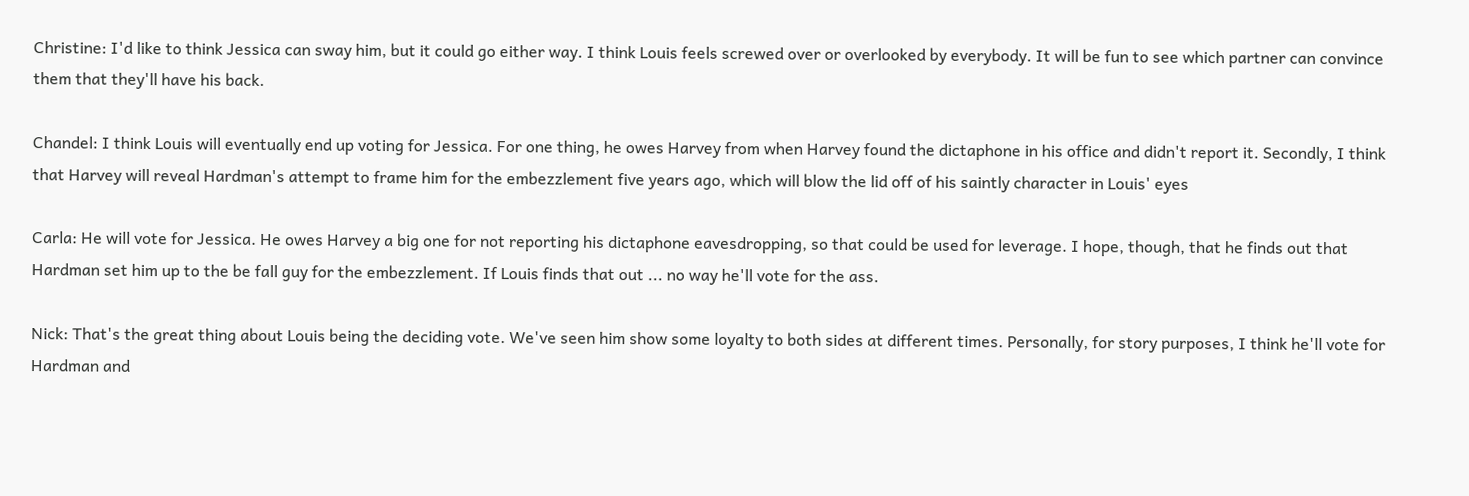Christine: I'd like to think Jessica can sway him, but it could go either way. I think Louis feels screwed over or overlooked by everybody. It will be fun to see which partner can convince them that they'll have his back.

Chandel: I think Louis will eventually end up voting for Jessica. For one thing, he owes Harvey from when Harvey found the dictaphone in his office and didn't report it. Secondly, I think that Harvey will reveal Hardman's attempt to frame him for the embezzlement five years ago, which will blow the lid off of his saintly character in Louis' eyes

Carla: He will vote for Jessica. He owes Harvey a big one for not reporting his dictaphone eavesdropping, so that could be used for leverage. I hope, though, that he finds out that Hardman set him up to the be fall guy for the embezzlement. If Louis finds that out ... no way he'll vote for the ass.

Nick: That's the great thing about Louis being the deciding vote. We've seen him show some loyalty to both sides at different times. Personally, for story purposes, I think he'll vote for Hardman and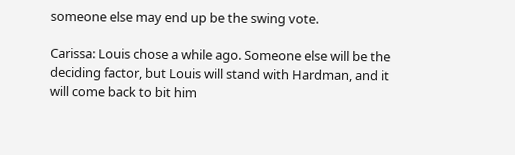someone else may end up be the swing vote.

Carissa: Louis chose a while ago. Someone else will be the deciding factor, but Louis will stand with Hardman, and it will come back to bit him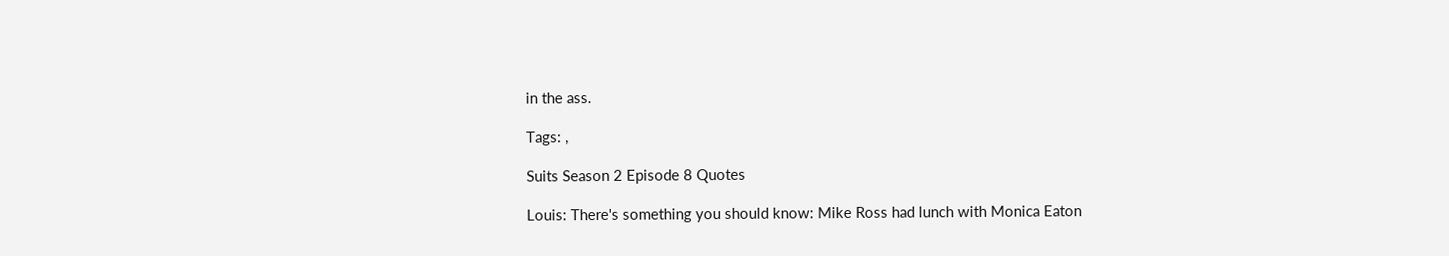in the ass.

Tags: ,

Suits Season 2 Episode 8 Quotes

Louis: There's something you should know: Mike Ross had lunch with Monica Eaton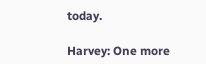today.

Harvey: One more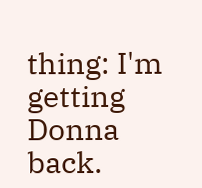thing: I'm getting Donna back.